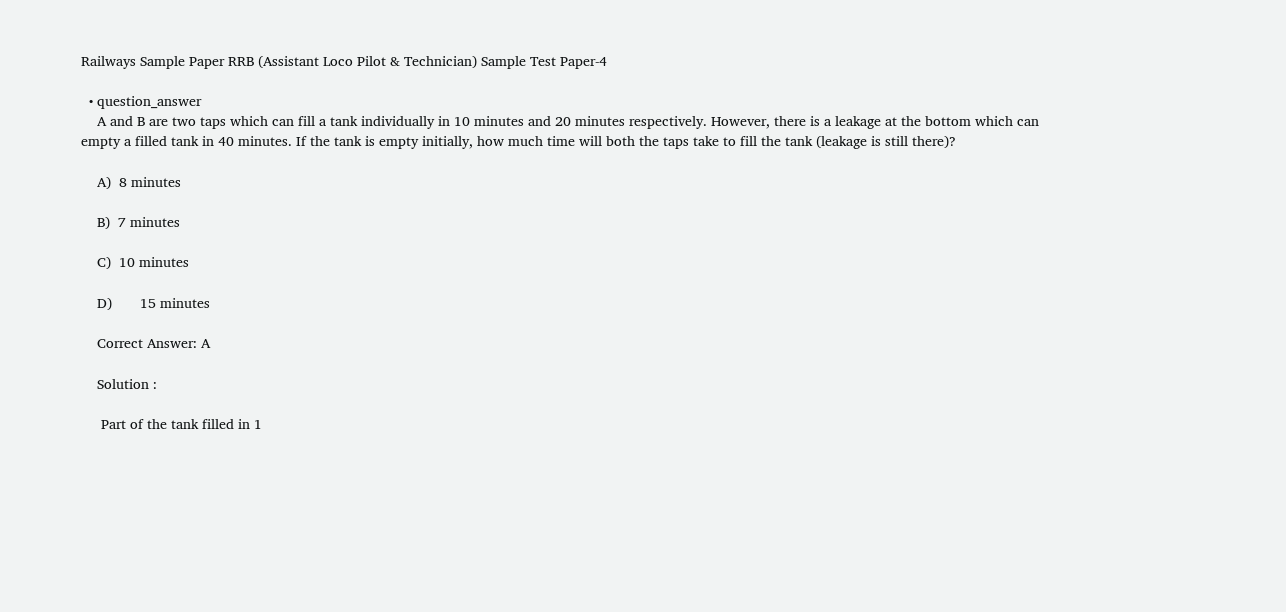Railways Sample Paper RRB (Assistant Loco Pilot & Technician) Sample Test Paper-4

  • question_answer
    A and B are two taps which can fill a tank individually in 10 minutes and 20 minutes respectively. However, there is a leakage at the bottom which can empty a filled tank in 40 minutes. If the tank is empty initially, how much time will both the taps take to fill the tank (leakage is still there)?

    A)  8 minutes

    B)  7 minutes

    C)  10 minutes

    D)       15 minutes

    Correct Answer: A

    Solution :

     Part of the tank filled in 1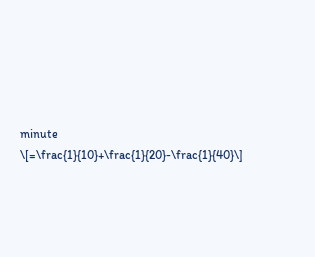minute           \[=\frac{1}{10}+\frac{1}{20}-\frac{1}{40}\]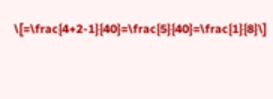\[=\frac{4+2-1}{40}=\frac{5}{40}=\frac{1}{8}\]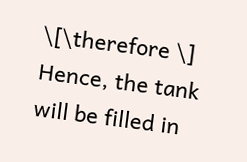\[\therefore \] Hence, the tank will be filled in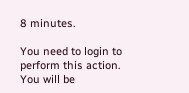8 minutes.

You need to login to perform this action.
You will be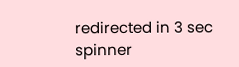redirected in 3 sec spinner